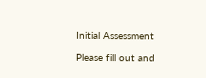Initial Assessment

Please fill out and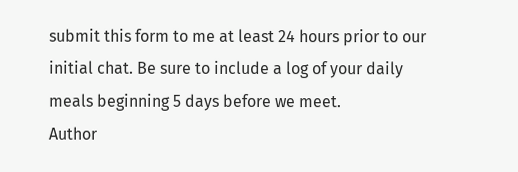submit this form to me at least 24 hours prior to our initial chat. Be sure to include a log of your daily meals beginning 5 days before we meet.
Author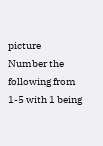picture
Number the following from 1-5 with 1 being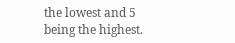the lowest and 5 being the highest.